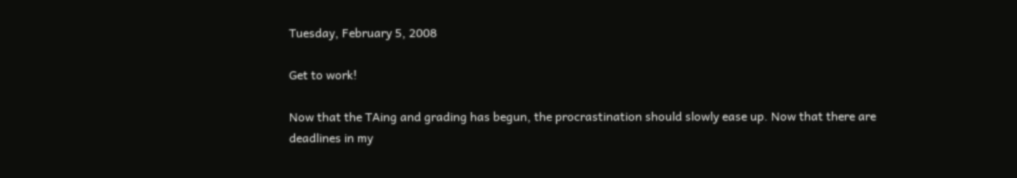Tuesday, February 5, 2008

Get to work!

Now that the TAing and grading has begun, the procrastination should slowly ease up. Now that there are deadlines in my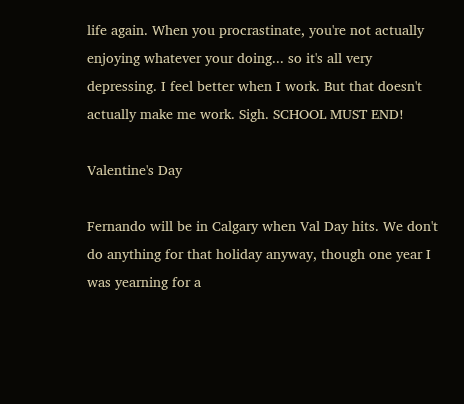life again. When you procrastinate, you're not actually enjoying whatever your doing... so it's all very depressing. I feel better when I work. But that doesn't actually make me work. Sigh. SCHOOL MUST END!

Valentine's Day

Fernando will be in Calgary when Val Day hits. We don't do anything for that holiday anyway, though one year I was yearning for a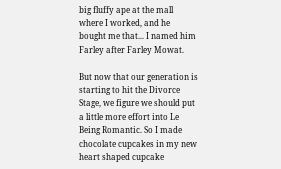big fluffy ape at the mall where I worked, and he bought me that... I named him Farley after Farley Mowat.

But now that our generation is starting to hit the Divorce Stage, we figure we should put a little more effort into Le Being Romantic. So I made chocolate cupcakes in my new heart shaped cupcake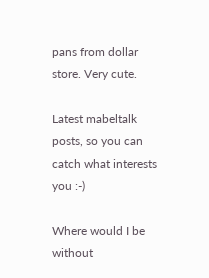pans from dollar store. Very cute.

Latest mabeltalk posts, so you can catch what interests you :-)

Where would I be without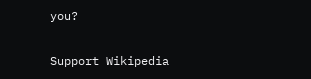you?

Support Wikipedia